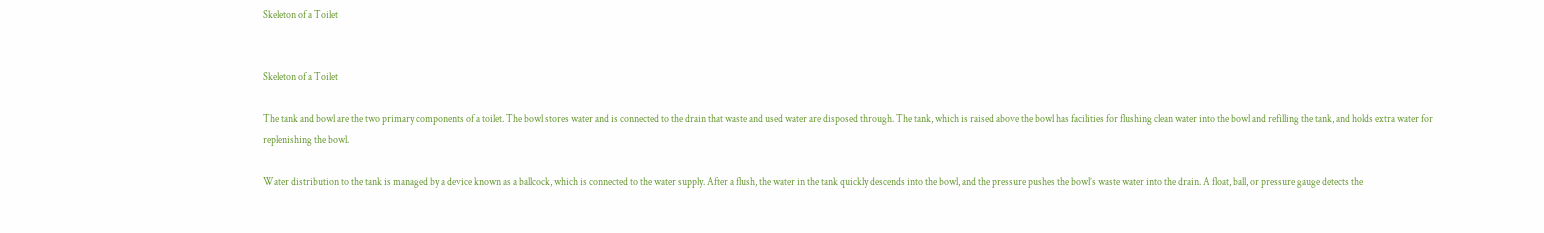Skeleton of a Toilet


Skeleton of a Toilet

The tank and bowl are the two primary components of a toilet. The bowl stores water and is connected to the drain that waste and used water are disposed through. The tank, which is raised above the bowl has facilities for flushing clean water into the bowl and refilling the tank, and holds extra water for replenishing the bowl.

Water distribution to the tank is managed by a device known as a ballcock, which is connected to the water supply. After a flush, the water in the tank quickly descends into the bowl, and the pressure pushes the bowl’s waste water into the drain. A float, ball, or pressure gauge detects the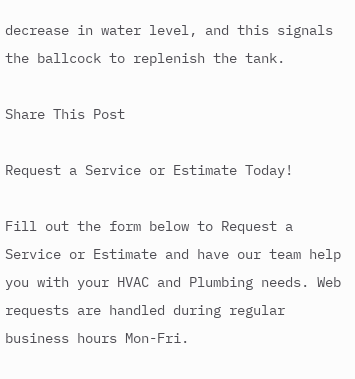decrease in water level, and this signals the ballcock to replenish the tank.

Share This Post

Request a Service or Estimate Today!

Fill out the form below to Request a Service or Estimate and have our team help you with your HVAC and Plumbing needs. Web requests are handled during regular business hours Mon-Fri.